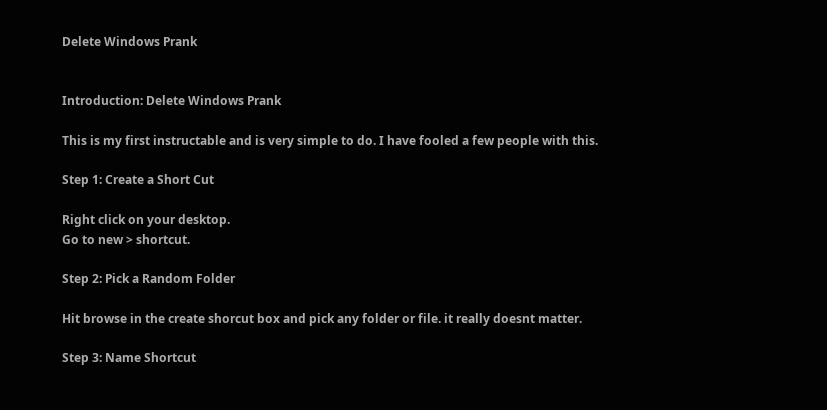Delete Windows Prank


Introduction: Delete Windows Prank

This is my first instructable and is very simple to do. I have fooled a few people with this.

Step 1: Create a Short Cut

Right click on your desktop.
Go to new > shortcut.

Step 2: Pick a Random Folder

Hit browse in the create shorcut box and pick any folder or file. it really doesnt matter.

Step 3: Name Shortcut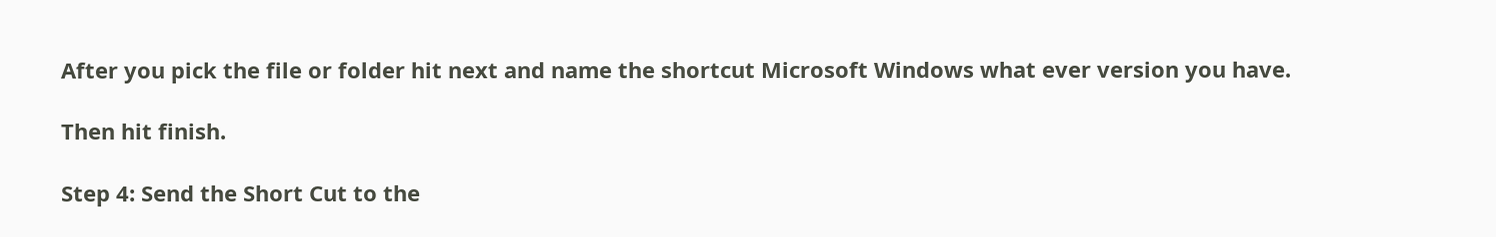After you pick the file or folder hit next and name the shortcut Microsoft Windows what ever version you have.

Then hit finish.

Step 4: Send the Short Cut to the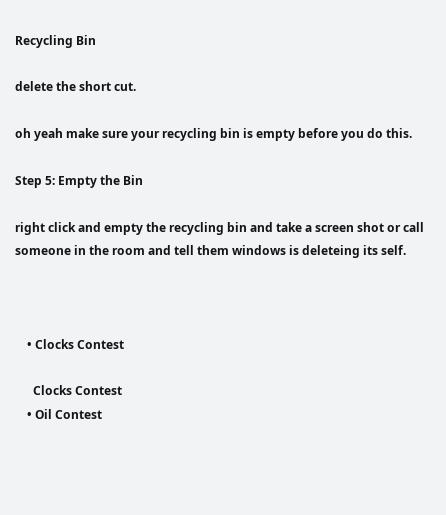Recycling Bin

delete the short cut.

oh yeah make sure your recycling bin is empty before you do this.

Step 5: Empty the Bin

right click and empty the recycling bin and take a screen shot or call someone in the room and tell them windows is deleteing its self.



    • Clocks Contest

      Clocks Contest
    • Oil Contest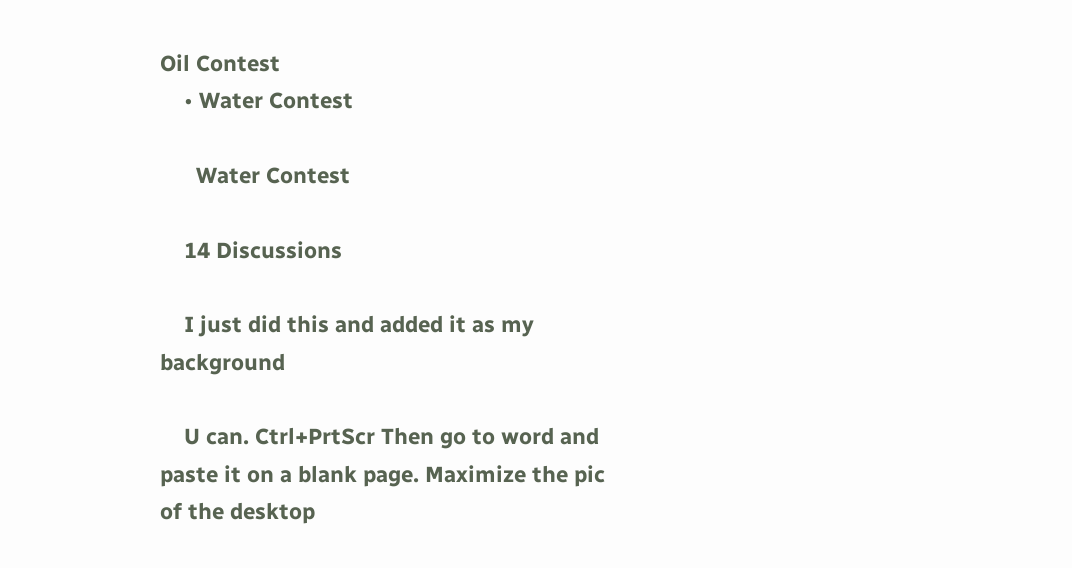Oil Contest
    • Water Contest

      Water Contest

    14 Discussions

    I just did this and added it as my background

    U can. Ctrl+PrtScr Then go to word and paste it on a blank page. Maximize the pic of the desktop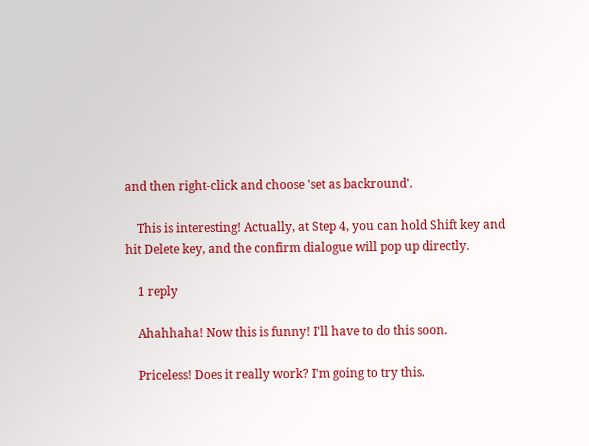and then right-click and choose 'set as backround'.

    This is interesting! Actually, at Step 4, you can hold Shift key and hit Delete key, and the confirm dialogue will pop up directly.

    1 reply

    Ahahhaha! Now this is funny! I'll have to do this soon.

    Priceless! Does it really work? I'm going to try this.